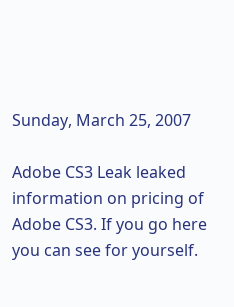Sunday, March 25, 2007

Adobe CS3 Leak leaked information on pricing of Adobe CS3. If you go here you can see for yourself.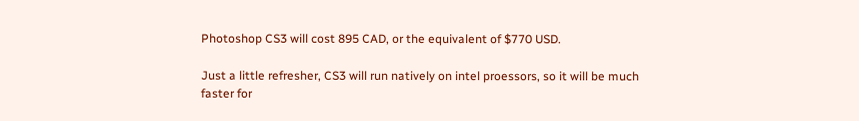Photoshop CS3 will cost 895 CAD, or the equivalent of $770 USD.

Just a little refresher, CS3 will run natively on intel proessors, so it will be much faster for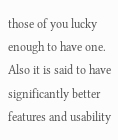those of you lucky enough to have one. Also it is said to have significantly better features and usability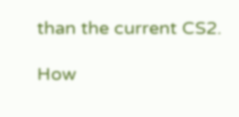than the current CS2.

How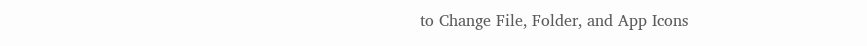to Change File, Folder, and App Icons